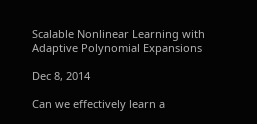Scalable Nonlinear Learning with Adaptive Polynomial Expansions

Dec 8, 2014

Can we effectively learn a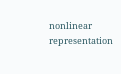nonlinear representation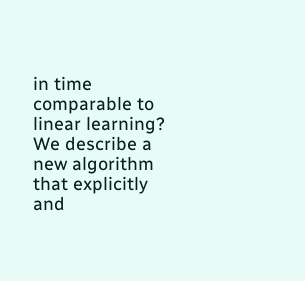in time comparable to linear learning?  We describe a new algorithm that explicitly and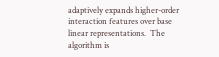adaptively expands higher-order interaction features over base linear representations.  The algorithm is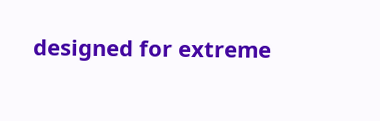designed for extreme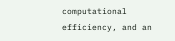computational efficiency, and an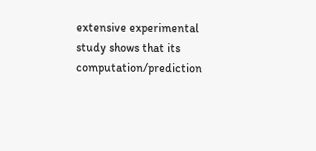extensive experimental study shows that its computation/prediction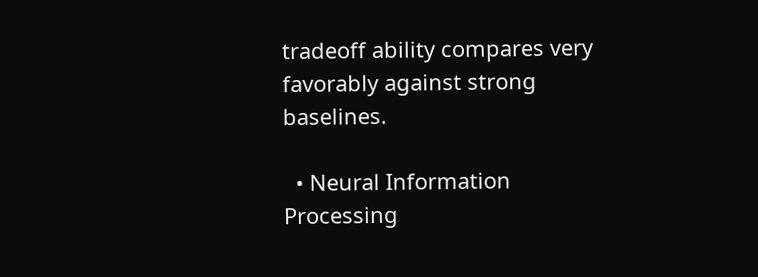tradeoff ability compares very favorably against strong baselines.

  • Neural Information Processing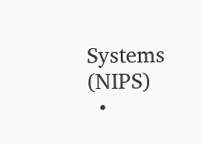Systems (NIPS)
  •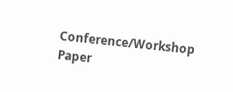Conference/Workshop Paper